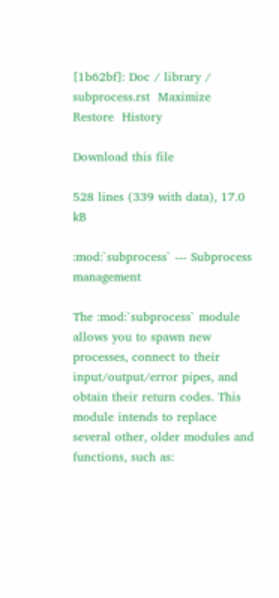[1b62bf]: Doc / library / subprocess.rst  Maximize  Restore  History

Download this file

528 lines (339 with data), 17.0 kB

:mod:`subprocess` --- Subprocess management

The :mod:`subprocess` module allows you to spawn new processes, connect to their input/output/error pipes, and obtain their return codes. This module intends to replace several other, older modules and functions, such as: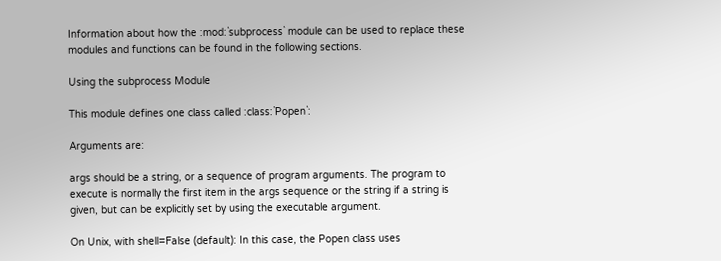Information about how the :mod:`subprocess` module can be used to replace these modules and functions can be found in the following sections.

Using the subprocess Module

This module defines one class called :class:`Popen`:

Arguments are:

args should be a string, or a sequence of program arguments. The program to execute is normally the first item in the args sequence or the string if a string is given, but can be explicitly set by using the executable argument.

On Unix, with shell=False (default): In this case, the Popen class uses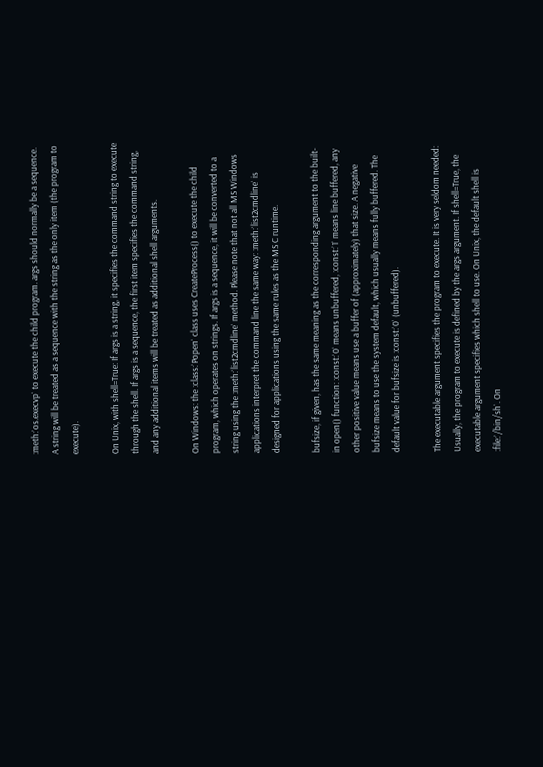:meth:`os.execvp` to execute the child program. args should normally be a sequence. A string will be treated as a sequence with the string as the only item (the program to execute).

On Unix, with shell=True: If args is a string, it specifies the command string to execute through the shell. If args is a sequence, the first item specifies the command string, and any additional items will be treated as additional shell arguments.

On Windows: the :class:`Popen` class uses CreateProcess() to execute the child program, which operates on strings. If args is a sequence, it will be converted to a string using the :meth:`list2cmdline` method. Please note that not all MS Windows applications interpret the command line the same way: :meth:`list2cmdline` is designed for applications using the same rules as the MS C runtime.

bufsize, if given, has the same meaning as the corresponding argument to the built-in open() function: :const:`0` means unbuffered, :const:`1` means line buffered, any other positive value means use a buffer of (approximately) that size. A negative bufsize means to use the system default, which usually means fully buffered. The default value for bufsize is :const:`0` (unbuffered).

The executable argument specifies the program to execute. It is very seldom needed: Usually, the program to execute is defined by the args argument. If shell=True, the executable argument specifies which shell to use. On Unix, the default shell is :file:`/bin/sh`. On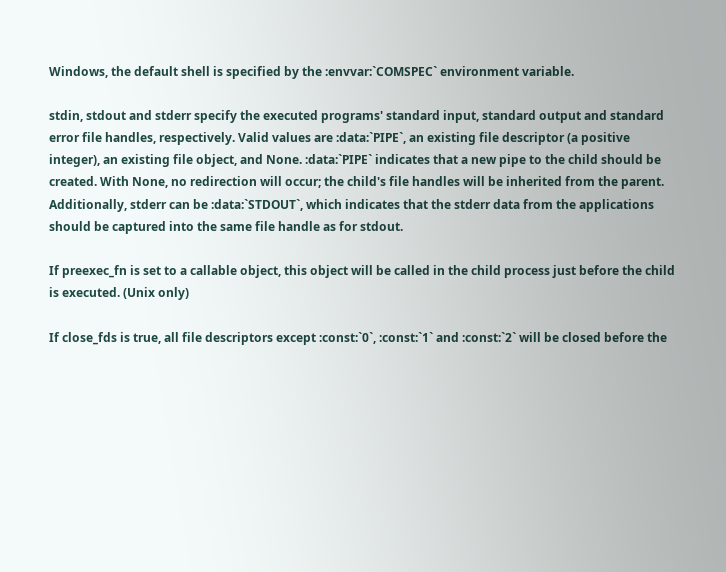Windows, the default shell is specified by the :envvar:`COMSPEC` environment variable.

stdin, stdout and stderr specify the executed programs' standard input, standard output and standard error file handles, respectively. Valid values are :data:`PIPE`, an existing file descriptor (a positive integer), an existing file object, and None. :data:`PIPE` indicates that a new pipe to the child should be created. With None, no redirection will occur; the child's file handles will be inherited from the parent. Additionally, stderr can be :data:`STDOUT`, which indicates that the stderr data from the applications should be captured into the same file handle as for stdout.

If preexec_fn is set to a callable object, this object will be called in the child process just before the child is executed. (Unix only)

If close_fds is true, all file descriptors except :const:`0`, :const:`1` and :const:`2` will be closed before the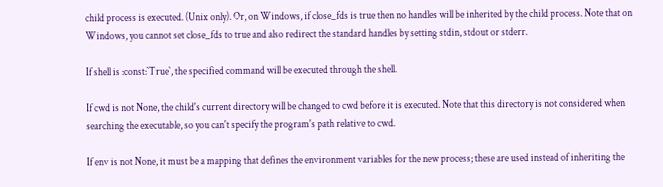child process is executed. (Unix only). Or, on Windows, if close_fds is true then no handles will be inherited by the child process. Note that on Windows, you cannot set close_fds to true and also redirect the standard handles by setting stdin, stdout or stderr.

If shell is :const:`True`, the specified command will be executed through the shell.

If cwd is not None, the child's current directory will be changed to cwd before it is executed. Note that this directory is not considered when searching the executable, so you can't specify the program's path relative to cwd.

If env is not None, it must be a mapping that defines the environment variables for the new process; these are used instead of inheriting the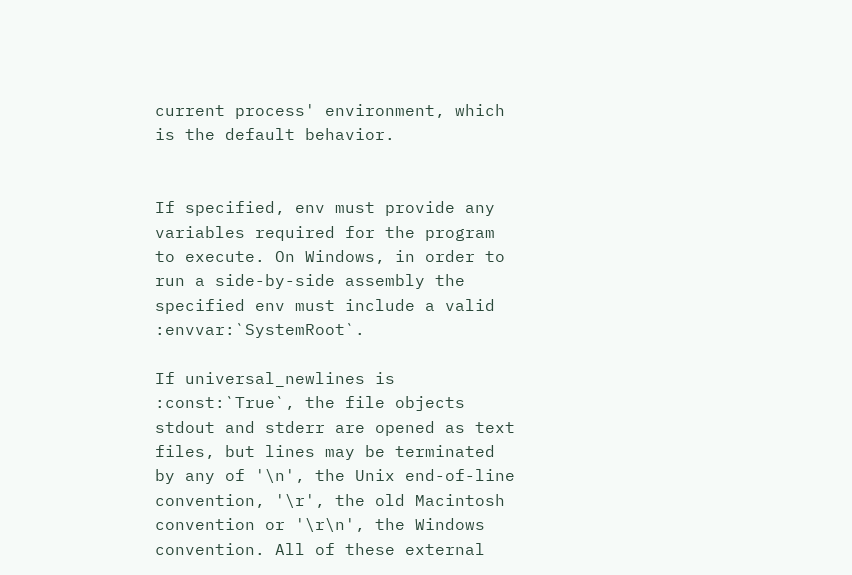current process' environment, which is the default behavior.


If specified, env must provide any variables required for the program to execute. On Windows, in order to run a side-by-side assembly the specified env must include a valid :envvar:`SystemRoot`.

If universal_newlines is :const:`True`, the file objects stdout and stderr are opened as text files, but lines may be terminated by any of '\n', the Unix end-of-line convention, '\r', the old Macintosh convention or '\r\n', the Windows convention. All of these external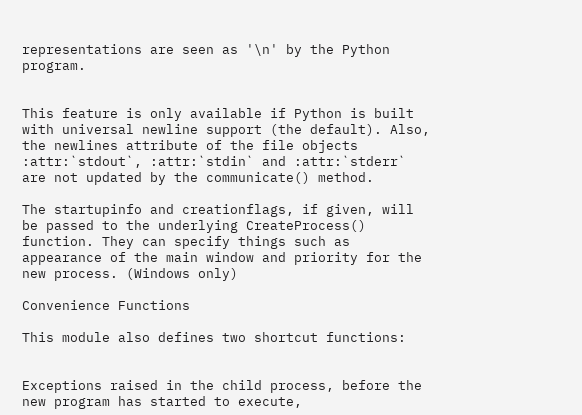representations are seen as '\n' by the Python program.


This feature is only available if Python is built with universal newline support (the default). Also, the newlines attribute of the file objects :attr:`stdout`, :attr:`stdin` and :attr:`stderr` are not updated by the communicate() method.

The startupinfo and creationflags, if given, will be passed to the underlying CreateProcess() function. They can specify things such as appearance of the main window and priority for the new process. (Windows only)

Convenience Functions

This module also defines two shortcut functions:


Exceptions raised in the child process, before the new program has started to execute,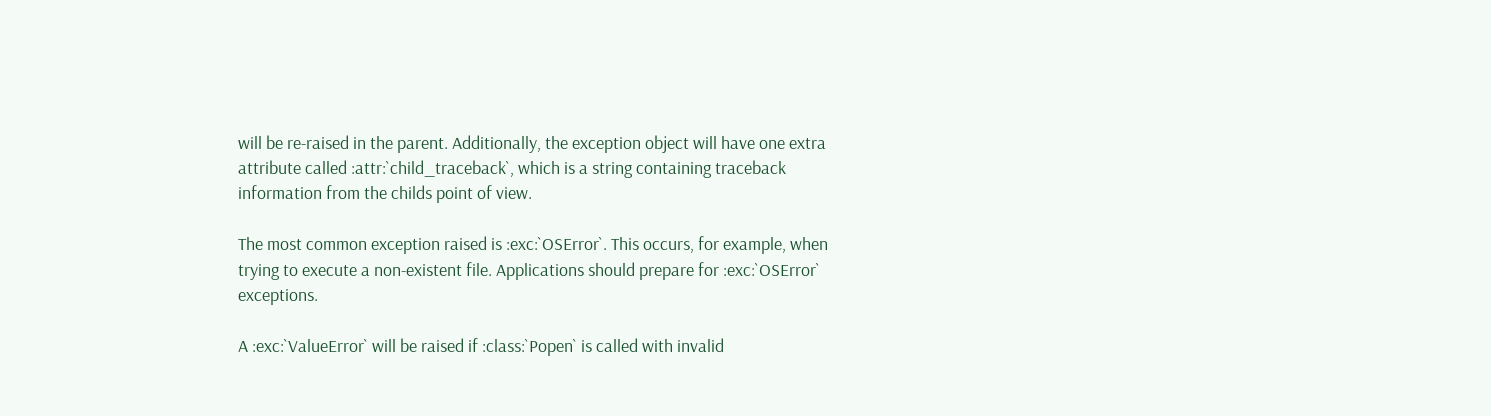will be re-raised in the parent. Additionally, the exception object will have one extra attribute called :attr:`child_traceback`, which is a string containing traceback information from the childs point of view.

The most common exception raised is :exc:`OSError`. This occurs, for example, when trying to execute a non-existent file. Applications should prepare for :exc:`OSError` exceptions.

A :exc:`ValueError` will be raised if :class:`Popen` is called with invalid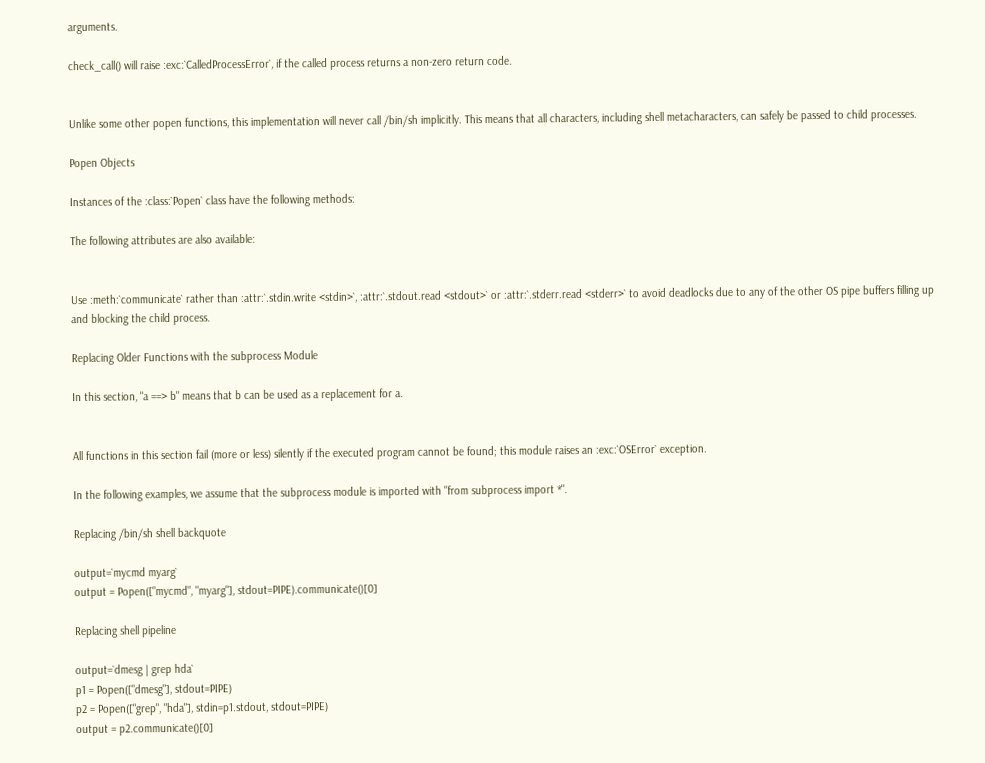arguments.

check_call() will raise :exc:`CalledProcessError`, if the called process returns a non-zero return code.


Unlike some other popen functions, this implementation will never call /bin/sh implicitly. This means that all characters, including shell metacharacters, can safely be passed to child processes.

Popen Objects

Instances of the :class:`Popen` class have the following methods:

The following attributes are also available:


Use :meth:`communicate` rather than :attr:`.stdin.write <stdin>`, :attr:`.stdout.read <stdout>` or :attr:`.stderr.read <stderr>` to avoid deadlocks due to any of the other OS pipe buffers filling up and blocking the child process.

Replacing Older Functions with the subprocess Module

In this section, "a ==> b" means that b can be used as a replacement for a.


All functions in this section fail (more or less) silently if the executed program cannot be found; this module raises an :exc:`OSError` exception.

In the following examples, we assume that the subprocess module is imported with "from subprocess import *".

Replacing /bin/sh shell backquote

output=`mycmd myarg`
output = Popen(["mycmd", "myarg"], stdout=PIPE).communicate()[0]

Replacing shell pipeline

output=`dmesg | grep hda`
p1 = Popen(["dmesg"], stdout=PIPE)
p2 = Popen(["grep", "hda"], stdin=p1.stdout, stdout=PIPE)
output = p2.communicate()[0]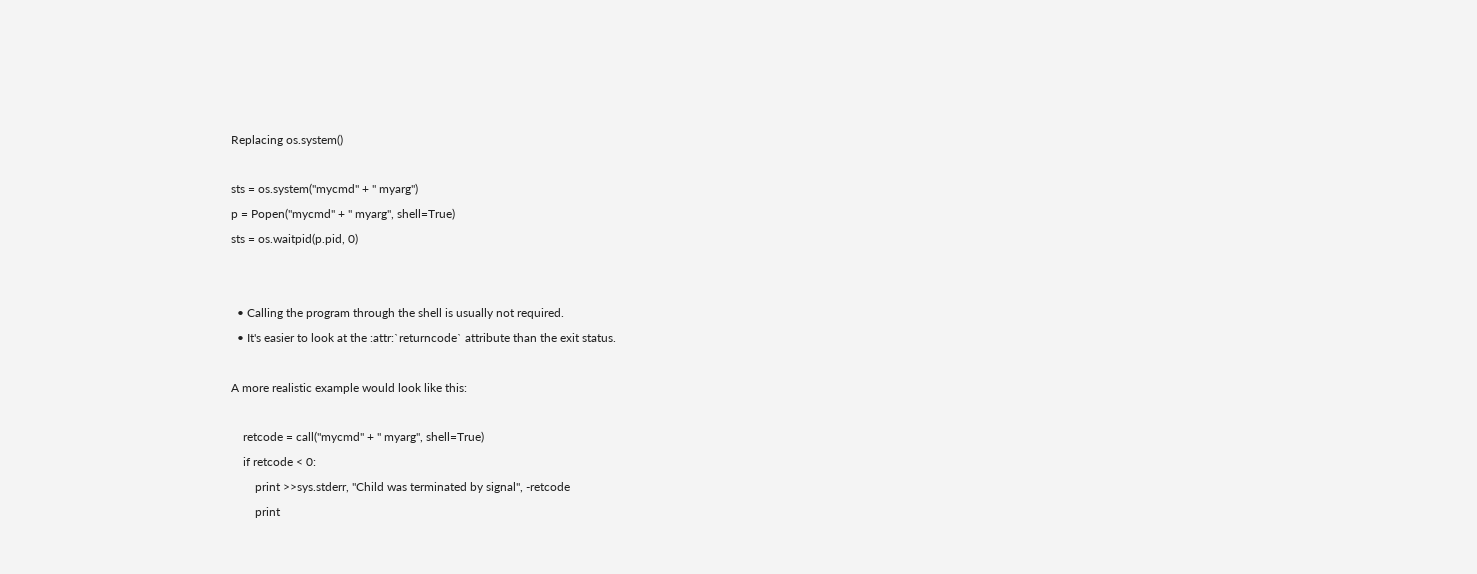Replacing os.system()

sts = os.system("mycmd" + " myarg")
p = Popen("mycmd" + " myarg", shell=True)
sts = os.waitpid(p.pid, 0)


  • Calling the program through the shell is usually not required.
  • It's easier to look at the :attr:`returncode` attribute than the exit status.

A more realistic example would look like this:

    retcode = call("mycmd" + " myarg", shell=True)
    if retcode < 0:
        print >>sys.stderr, "Child was terminated by signal", -retcode
        print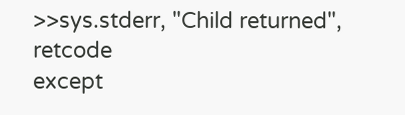>>sys.stderr, "Child returned", retcode
except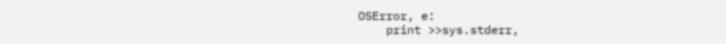OSError, e:
    print >>sys.stderr,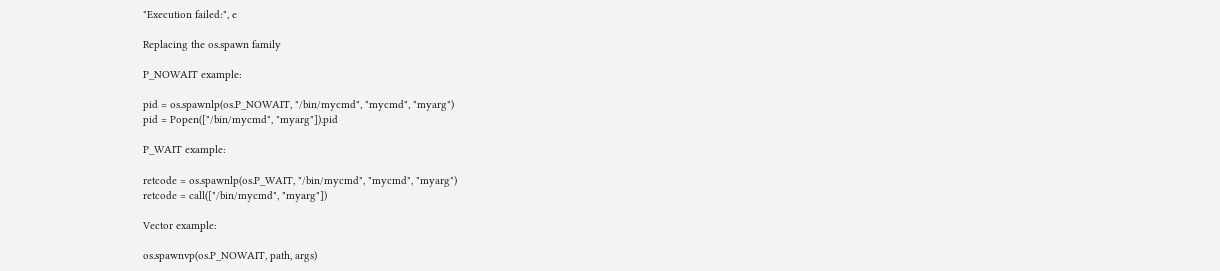"Execution failed:", e

Replacing the os.spawn family

P_NOWAIT example:

pid = os.spawnlp(os.P_NOWAIT, "/bin/mycmd", "mycmd", "myarg")
pid = Popen(["/bin/mycmd", "myarg"]).pid

P_WAIT example:

retcode = os.spawnlp(os.P_WAIT, "/bin/mycmd", "mycmd", "myarg")
retcode = call(["/bin/mycmd", "myarg"])

Vector example:

os.spawnvp(os.P_NOWAIT, path, args)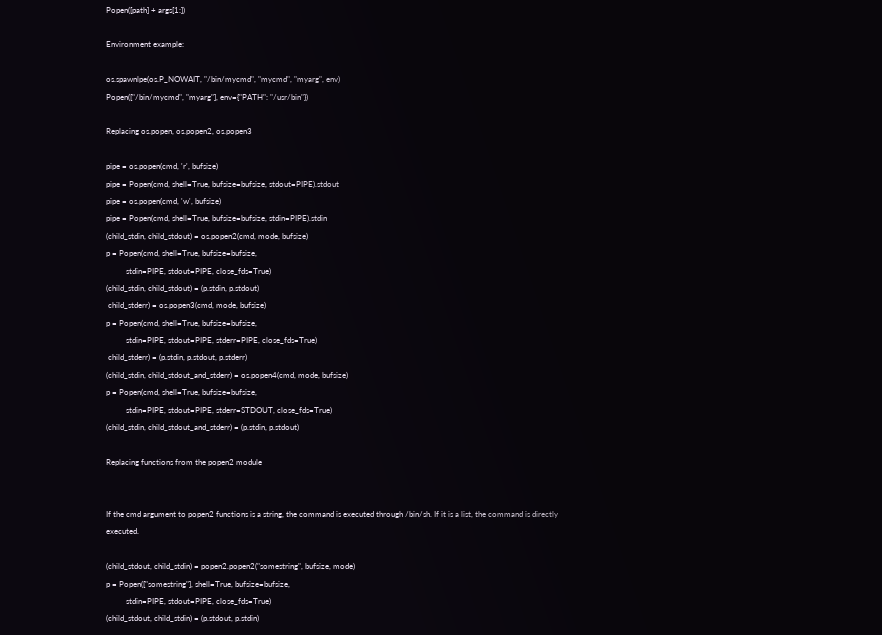Popen([path] + args[1:])

Environment example:

os.spawnlpe(os.P_NOWAIT, "/bin/mycmd", "mycmd", "myarg", env)
Popen(["/bin/mycmd", "myarg"], env={"PATH": "/usr/bin"})

Replacing os.popen, os.popen2, os.popen3

pipe = os.popen(cmd, 'r', bufsize)
pipe = Popen(cmd, shell=True, bufsize=bufsize, stdout=PIPE).stdout
pipe = os.popen(cmd, 'w', bufsize)
pipe = Popen(cmd, shell=True, bufsize=bufsize, stdin=PIPE).stdin
(child_stdin, child_stdout) = os.popen2(cmd, mode, bufsize)
p = Popen(cmd, shell=True, bufsize=bufsize,
          stdin=PIPE, stdout=PIPE, close_fds=True)
(child_stdin, child_stdout) = (p.stdin, p.stdout)
 child_stderr) = os.popen3(cmd, mode, bufsize)
p = Popen(cmd, shell=True, bufsize=bufsize,
          stdin=PIPE, stdout=PIPE, stderr=PIPE, close_fds=True)
 child_stderr) = (p.stdin, p.stdout, p.stderr)
(child_stdin, child_stdout_and_stderr) = os.popen4(cmd, mode, bufsize)
p = Popen(cmd, shell=True, bufsize=bufsize,
          stdin=PIPE, stdout=PIPE, stderr=STDOUT, close_fds=True)
(child_stdin, child_stdout_and_stderr) = (p.stdin, p.stdout)

Replacing functions from the popen2 module


If the cmd argument to popen2 functions is a string, the command is executed through /bin/sh. If it is a list, the command is directly executed.

(child_stdout, child_stdin) = popen2.popen2("somestring", bufsize, mode)
p = Popen(["somestring"], shell=True, bufsize=bufsize,
          stdin=PIPE, stdout=PIPE, close_fds=True)
(child_stdout, child_stdin) = (p.stdout, p.stdin)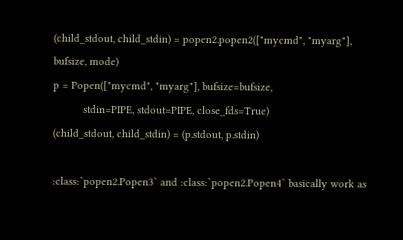(child_stdout, child_stdin) = popen2.popen2(["mycmd", "myarg"], bufsize, mode)
p = Popen(["mycmd", "myarg"], bufsize=bufsize,
          stdin=PIPE, stdout=PIPE, close_fds=True)
(child_stdout, child_stdin) = (p.stdout, p.stdin)

:class:`popen2.Popen3` and :class:`popen2.Popen4` basically work as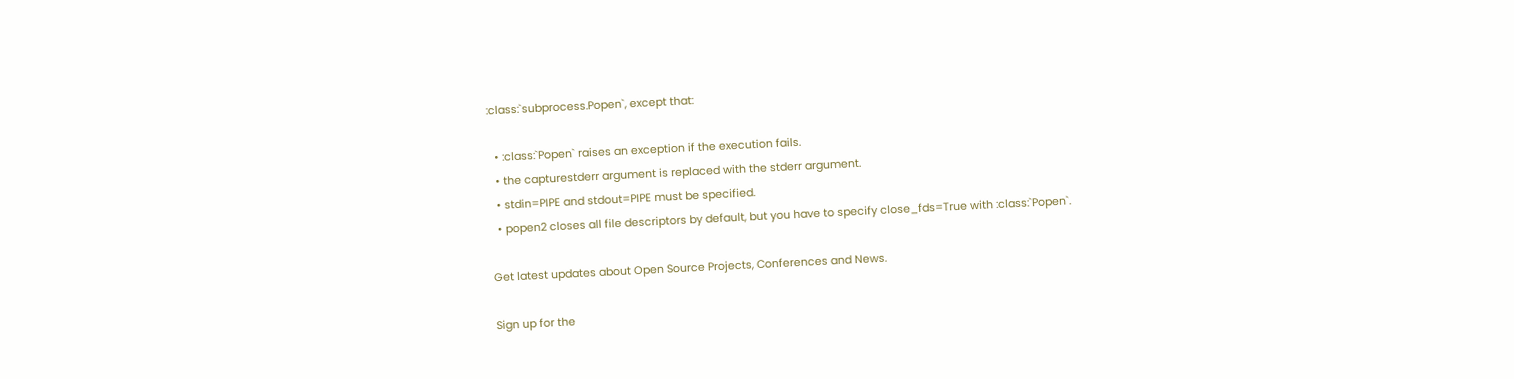:class:`subprocess.Popen`, except that:

  • :class:`Popen` raises an exception if the execution fails.
  • the capturestderr argument is replaced with the stderr argument.
  • stdin=PIPE and stdout=PIPE must be specified.
  • popen2 closes all file descriptors by default, but you have to specify close_fds=True with :class:`Popen`.

Get latest updates about Open Source Projects, Conferences and News.

Sign up for the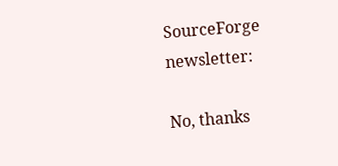SourceForge newsletter:

No, thanks